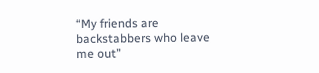“My friends are backstabbers who leave me out”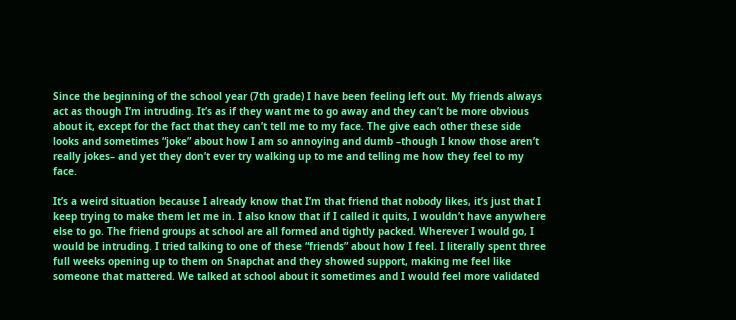Since the beginning of the school year (7th grade) I have been feeling left out. My friends always act as though I’m intruding. It’s as if they want me to go away and they can’t be more obvious about it, except for the fact that they can’t tell me to my face. The give each other these side looks and sometimes “joke” about how I am so annoying and dumb –though I know those aren’t really jokes– and yet they don’t ever try walking up to me and telling me how they feel to my face.

It’s a weird situation because I already know that I’m that friend that nobody likes, it’s just that I keep trying to make them let me in. I also know that if I called it quits, I wouldn’t have anywhere else to go. The friend groups at school are all formed and tightly packed. Wherever I would go, I would be intruding. I tried talking to one of these “friends” about how I feel. I literally spent three full weeks opening up to them on Snapchat and they showed support, making me feel like someone that mattered. We talked at school about it sometimes and I would feel more validated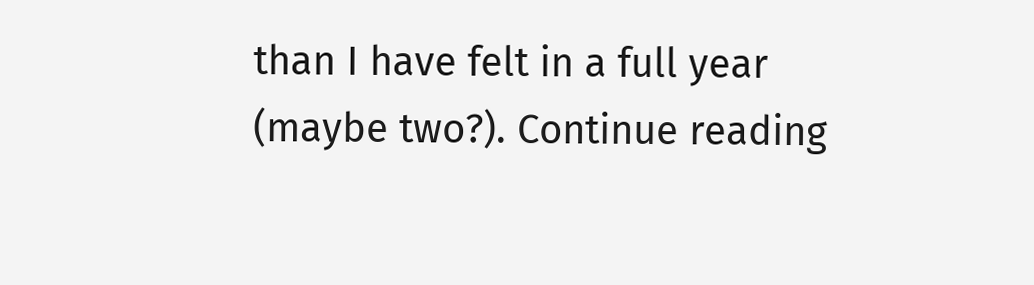than I have felt in a full year (maybe two?). Continue reading